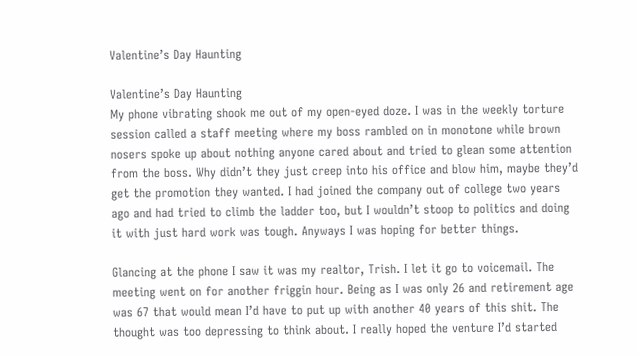Valentine’s Day Haunting

Valentine’s Day Haunting
My phone vibrating shook me out of my open-eyed doze. I was in the weekly torture session called a staff meeting where my boss rambled on in monotone while brown nosers spoke up about nothing anyone cared about and tried to glean some attention from the boss. Why didn’t they just creep into his office and blow him, maybe they’d get the promotion they wanted. I had joined the company out of college two years ago and had tried to climb the ladder too, but I wouldn’t stoop to politics and doing it with just hard work was tough. Anyways I was hoping for better things.

Glancing at the phone I saw it was my realtor, Trish. I let it go to voicemail. The meeting went on for another friggin hour. Being as I was only 26 and retirement age was 67 that would mean I’d have to put up with another 40 years of this shit. The thought was too depressing to think about. I really hoped the venture I’d started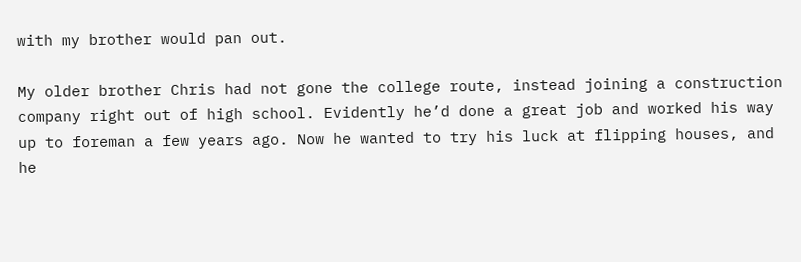with my brother would pan out.

My older brother Chris had not gone the college route, instead joining a construction company right out of high school. Evidently he’d done a great job and worked his way up to foreman a few years ago. Now he wanted to try his luck at flipping houses, and he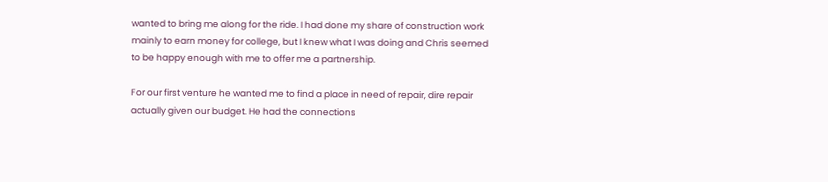wanted to bring me along for the ride. I had done my share of construction work mainly to earn money for college, but I knew what I was doing and Chris seemed to be happy enough with me to offer me a partnership.

For our first venture he wanted me to find a place in need of repair, dire repair actually given our budget. He had the connections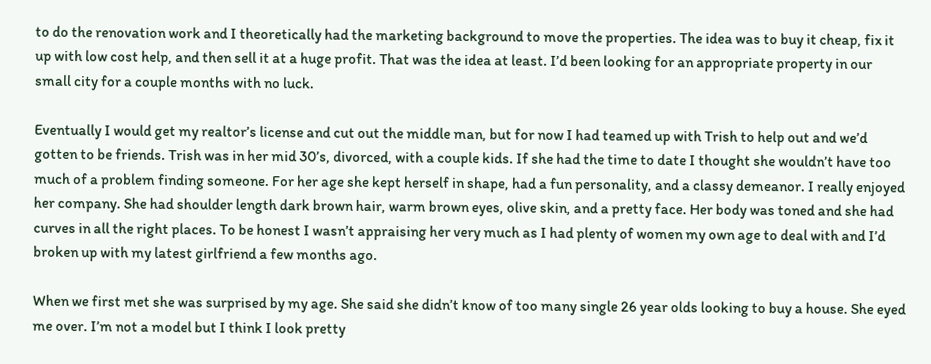to do the renovation work and I theoretically had the marketing background to move the properties. The idea was to buy it cheap, fix it up with low cost help, and then sell it at a huge profit. That was the idea at least. I’d been looking for an appropriate property in our small city for a couple months with no luck.

Eventually I would get my realtor’s license and cut out the middle man, but for now I had teamed up with Trish to help out and we’d gotten to be friends. Trish was in her mid 30’s, divorced, with a couple kids. If she had the time to date I thought she wouldn’t have too much of a problem finding someone. For her age she kept herself in shape, had a fun personality, and a classy demeanor. I really enjoyed her company. She had shoulder length dark brown hair, warm brown eyes, olive skin, and a pretty face. Her body was toned and she had curves in all the right places. To be honest I wasn’t appraising her very much as I had plenty of women my own age to deal with and I’d broken up with my latest girlfriend a few months ago.

When we first met she was surprised by my age. She said she didn’t know of too many single 26 year olds looking to buy a house. She eyed me over. I’m not a model but I think I look pretty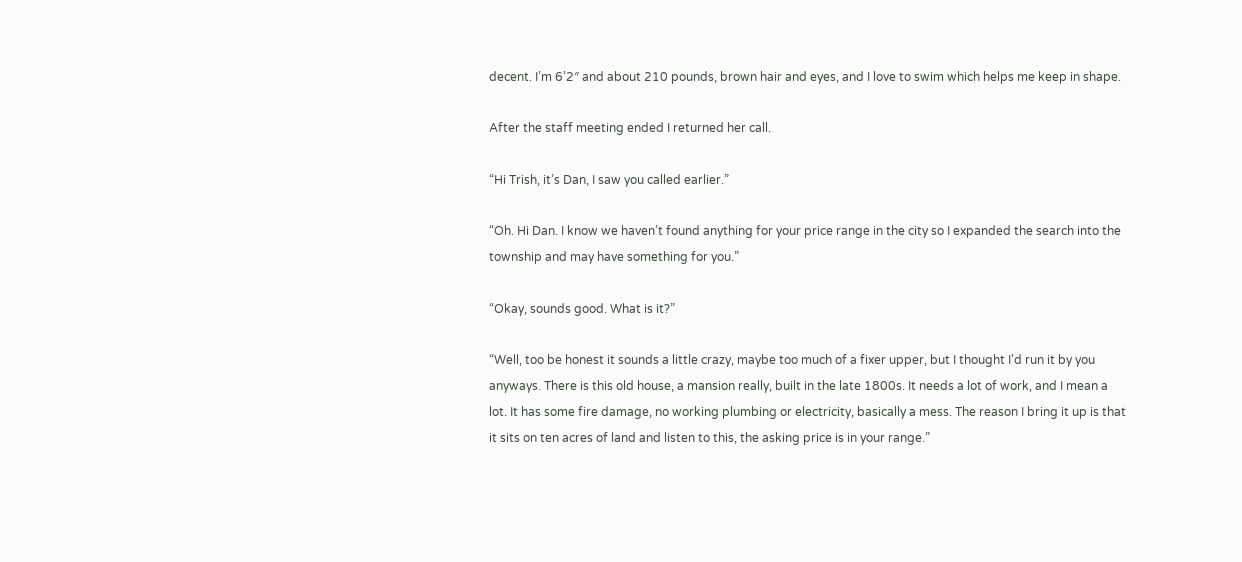decent. I’m 6’2″ and about 210 pounds, brown hair and eyes, and I love to swim which helps me keep in shape.

After the staff meeting ended I returned her call.

“Hi Trish, it’s Dan, I saw you called earlier.”

“Oh. Hi Dan. I know we haven’t found anything for your price range in the city so I expanded the search into the township and may have something for you.”

“Okay, sounds good. What is it?”

“Well, too be honest it sounds a little crazy, maybe too much of a fixer upper, but I thought I’d run it by you anyways. There is this old house, a mansion really, built in the late 1800s. It needs a lot of work, and I mean a lot. It has some fire damage, no working plumbing or electricity, basically a mess. The reason I bring it up is that it sits on ten acres of land and listen to this, the asking price is in your range.”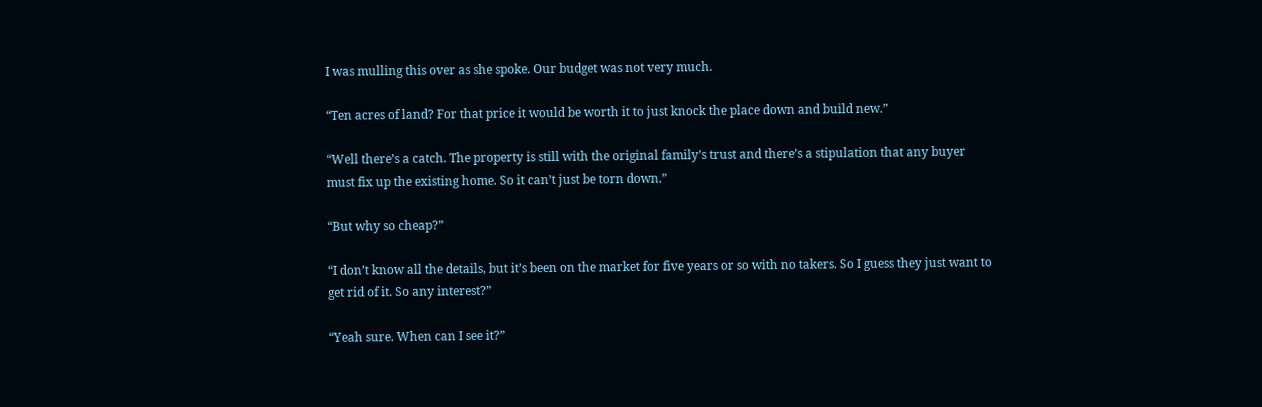I was mulling this over as she spoke. Our budget was not very much.

“Ten acres of land? For that price it would be worth it to just knock the place down and build new.”

“Well there’s a catch. The property is still with the original family’s trust and there’s a stipulation that any buyer must fix up the existing home. So it can’t just be torn down.”

“But why so cheap?”

“I don’t know all the details, but it’s been on the market for five years or so with no takers. So I guess they just want to get rid of it. So any interest?”

“Yeah sure. When can I see it?”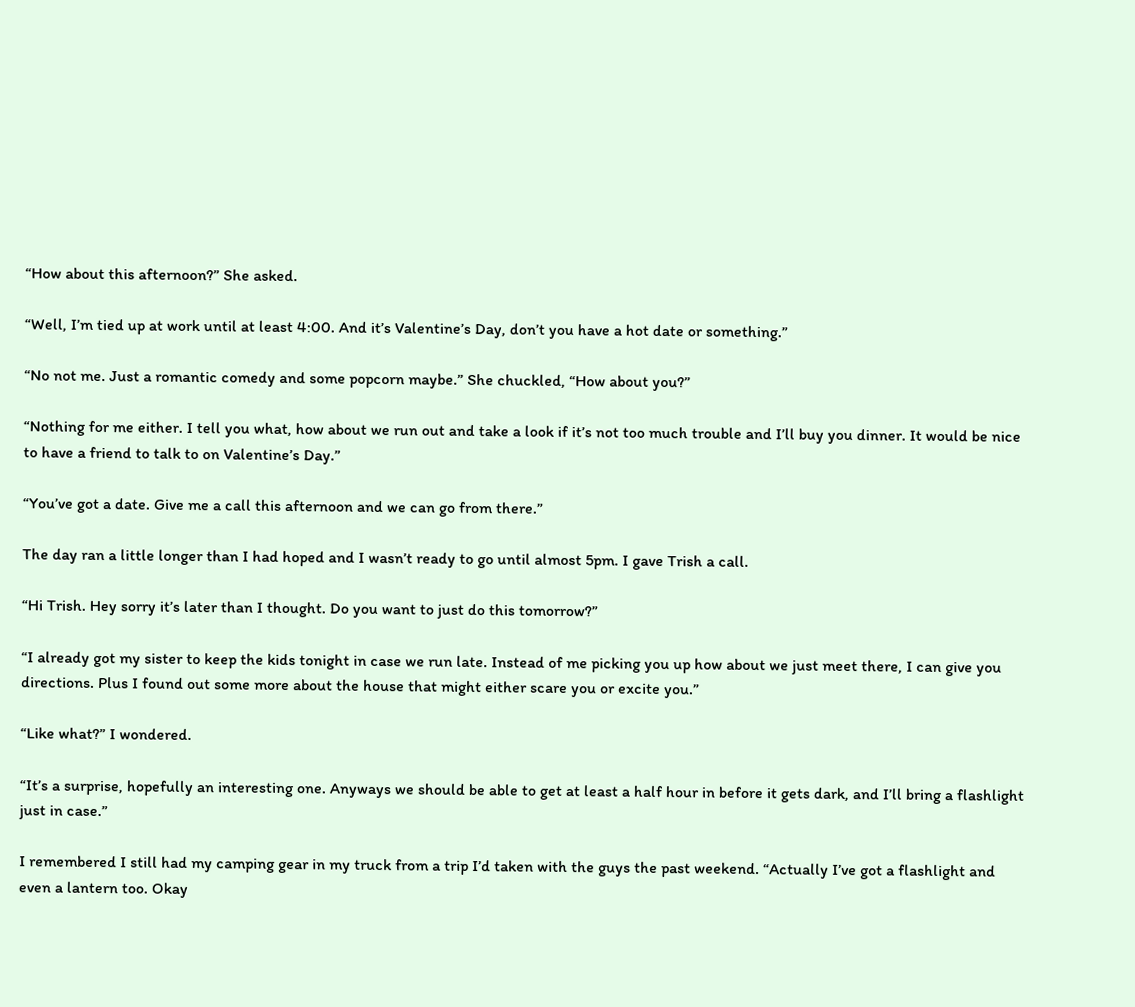“How about this afternoon?” She asked.

“Well, I’m tied up at work until at least 4:00. And it’s Valentine’s Day, don’t you have a hot date or something.”

“No not me. Just a romantic comedy and some popcorn maybe.” She chuckled, “How about you?”

“Nothing for me either. I tell you what, how about we run out and take a look if it’s not too much trouble and I’ll buy you dinner. It would be nice to have a friend to talk to on Valentine’s Day.”

“You’ve got a date. Give me a call this afternoon and we can go from there.”

The day ran a little longer than I had hoped and I wasn’t ready to go until almost 5pm. I gave Trish a call.

“Hi Trish. Hey sorry it’s later than I thought. Do you want to just do this tomorrow?”

“I already got my sister to keep the kids tonight in case we run late. Instead of me picking you up how about we just meet there, I can give you directions. Plus I found out some more about the house that might either scare you or excite you.”

“Like what?” I wondered.

“It’s a surprise, hopefully an interesting one. Anyways we should be able to get at least a half hour in before it gets dark, and I’ll bring a flashlight just in case.”

I remembered I still had my camping gear in my truck from a trip I’d taken with the guys the past weekend. “Actually I’ve got a flashlight and even a lantern too. Okay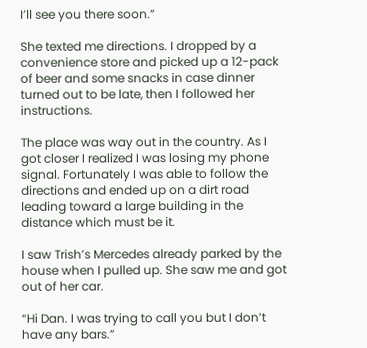I’ll see you there soon.”

She texted me directions. I dropped by a convenience store and picked up a 12-pack of beer and some snacks in case dinner turned out to be late, then I followed her instructions.

The place was way out in the country. As I got closer I realized I was losing my phone signal. Fortunately I was able to follow the directions and ended up on a dirt road leading toward a large building in the distance which must be it.

I saw Trish’s Mercedes already parked by the house when I pulled up. She saw me and got out of her car.

“Hi Dan. I was trying to call you but I don’t have any bars.”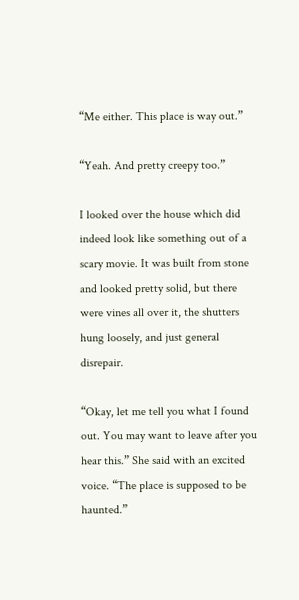“Me either. This place is way out.”

“Yeah. And pretty creepy too.”

I looked over the house which did indeed look like something out of a scary movie. It was built from stone and looked pretty solid, but there were vines all over it, the shutters hung loosely, and just general disrepair.

“Okay, let me tell you what I found out. You may want to leave after you hear this.” She said with an excited voice. “The place is supposed to be haunted.”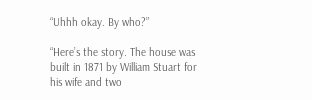“Uhhh okay. By who?”

“Here’s the story. The house was built in 1871 by William Stuart for his wife and two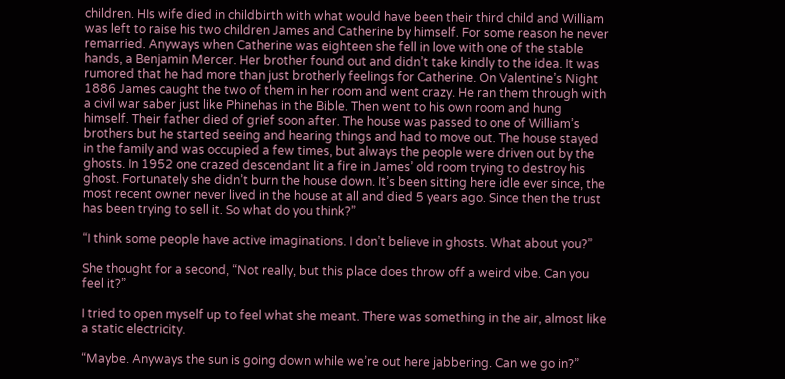children. HIs wife died in childbirth with what would have been their third child and William was left to raise his two children James and Catherine by himself. For some reason he never remarried. Anyways when Catherine was eighteen she fell in love with one of the stable hands, a Benjamin Mercer. Her brother found out and didn’t take kindly to the idea. It was rumored that he had more than just brotherly feelings for Catherine. On Valentine’s Night 1886 James caught the two of them in her room and went crazy. He ran them through with a civil war saber just like Phinehas in the Bible. Then went to his own room and hung himself. Their father died of grief soon after. The house was passed to one of William’s brothers but he started seeing and hearing things and had to move out. The house stayed in the family and was occupied a few times, but always the people were driven out by the ghosts. In 1952 one crazed descendant lit a fire in James’ old room trying to destroy his ghost. Fortunately she didn’t burn the house down. It’s been sitting here idle ever since, the most recent owner never lived in the house at all and died 5 years ago. Since then the trust has been trying to sell it. So what do you think?”

“I think some people have active imaginations. I don’t believe in ghosts. What about you?”

She thought for a second, “Not really, but this place does throw off a weird vibe. Can you feel it?”

I tried to open myself up to feel what she meant. There was something in the air, almost like a static electricity.

“Maybe. Anyways the sun is going down while we’re out here jabbering. Can we go in?”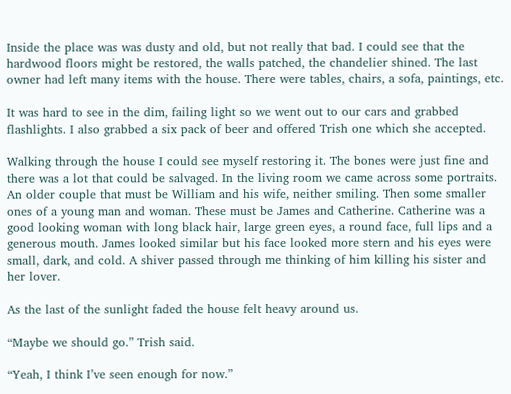Inside the place was was dusty and old, but not really that bad. I could see that the hardwood floors might be restored, the walls patched, the chandelier shined. The last owner had left many items with the house. There were tables, chairs, a sofa, paintings, etc.

It was hard to see in the dim, failing light so we went out to our cars and grabbed flashlights. I also grabbed a six pack of beer and offered Trish one which she accepted.

Walking through the house I could see myself restoring it. The bones were just fine and there was a lot that could be salvaged. In the living room we came across some portraits. An older couple that must be William and his wife, neither smiling. Then some smaller ones of a young man and woman. These must be James and Catherine. Catherine was a good looking woman with long black hair, large green eyes, a round face, full lips and a generous mouth. James looked similar but his face looked more stern and his eyes were small, dark, and cold. A shiver passed through me thinking of him killing his sister and her lover.

As the last of the sunlight faded the house felt heavy around us.

“Maybe we should go.” Trish said.

“Yeah, I think I’ve seen enough for now.”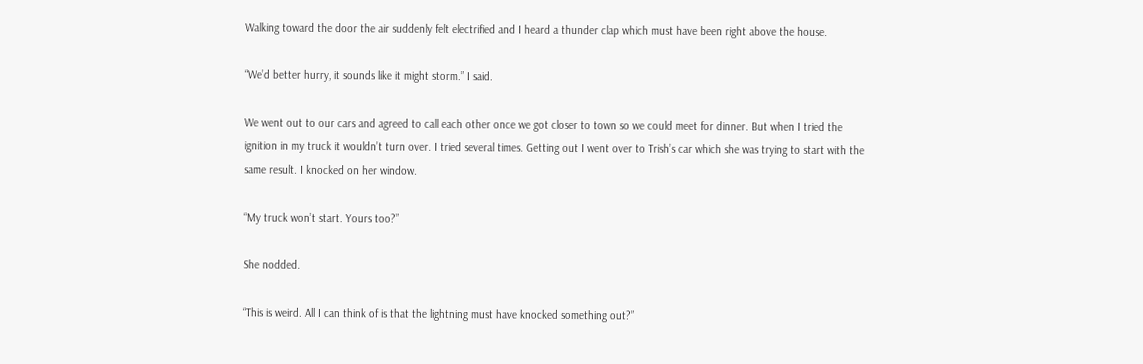Walking toward the door the air suddenly felt electrified and I heard a thunder clap which must have been right above the house.

“We’d better hurry, it sounds like it might storm.” I said.

We went out to our cars and agreed to call each other once we got closer to town so we could meet for dinner. But when I tried the ignition in my truck it wouldn’t turn over. I tried several times. Getting out I went over to Trish’s car which she was trying to start with the same result. I knocked on her window.

“My truck won’t start. Yours too?”

She nodded.

“This is weird. All I can think of is that the lightning must have knocked something out?”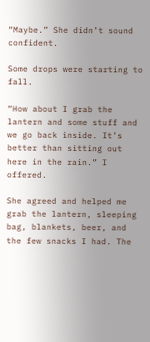“Maybe.” She didn’t sound confident.

Some drops were starting to fall.

“How about I grab the lantern and some stuff and we go back inside. It’s better than sitting out here in the rain.” I offered.

She agreed and helped me grab the lantern, sleeping bag, blankets, beer, and the few snacks I had. The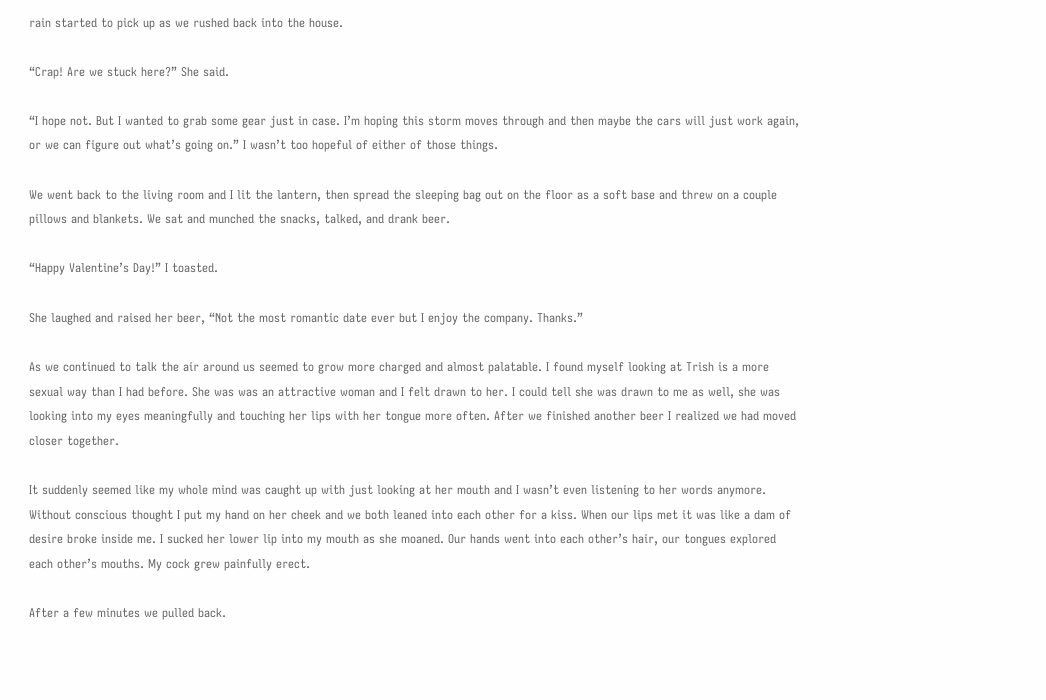rain started to pick up as we rushed back into the house.

“Crap! Are we stuck here?” She said.

“I hope not. But I wanted to grab some gear just in case. I’m hoping this storm moves through and then maybe the cars will just work again, or we can figure out what’s going on.” I wasn’t too hopeful of either of those things.

We went back to the living room and I lit the lantern, then spread the sleeping bag out on the floor as a soft base and threw on a couple pillows and blankets. We sat and munched the snacks, talked, and drank beer.

“Happy Valentine’s Day!” I toasted.

She laughed and raised her beer, “Not the most romantic date ever but I enjoy the company. Thanks.”

As we continued to talk the air around us seemed to grow more charged and almost palatable. I found myself looking at Trish is a more sexual way than I had before. She was was an attractive woman and I felt drawn to her. I could tell she was drawn to me as well, she was looking into my eyes meaningfully and touching her lips with her tongue more often. After we finished another beer I realized we had moved closer together.

It suddenly seemed like my whole mind was caught up with just looking at her mouth and I wasn’t even listening to her words anymore. Without conscious thought I put my hand on her cheek and we both leaned into each other for a kiss. When our lips met it was like a dam of desire broke inside me. I sucked her lower lip into my mouth as she moaned. Our hands went into each other’s hair, our tongues explored each other’s mouths. My cock grew painfully erect.

After a few minutes we pulled back.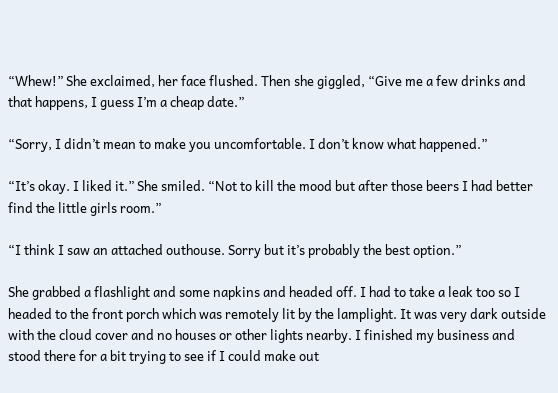“Whew!” She exclaimed, her face flushed. Then she giggled, “Give me a few drinks and that happens, I guess I’m a cheap date.”

“Sorry, I didn’t mean to make you uncomfortable. I don’t know what happened.”

“It’s okay. I liked it.” She smiled. “Not to kill the mood but after those beers I had better find the little girls room.”

“I think I saw an attached outhouse. Sorry but it’s probably the best option.”

She grabbed a flashlight and some napkins and headed off. I had to take a leak too so I headed to the front porch which was remotely lit by the lamplight. It was very dark outside with the cloud cover and no houses or other lights nearby. I finished my business and stood there for a bit trying to see if I could make out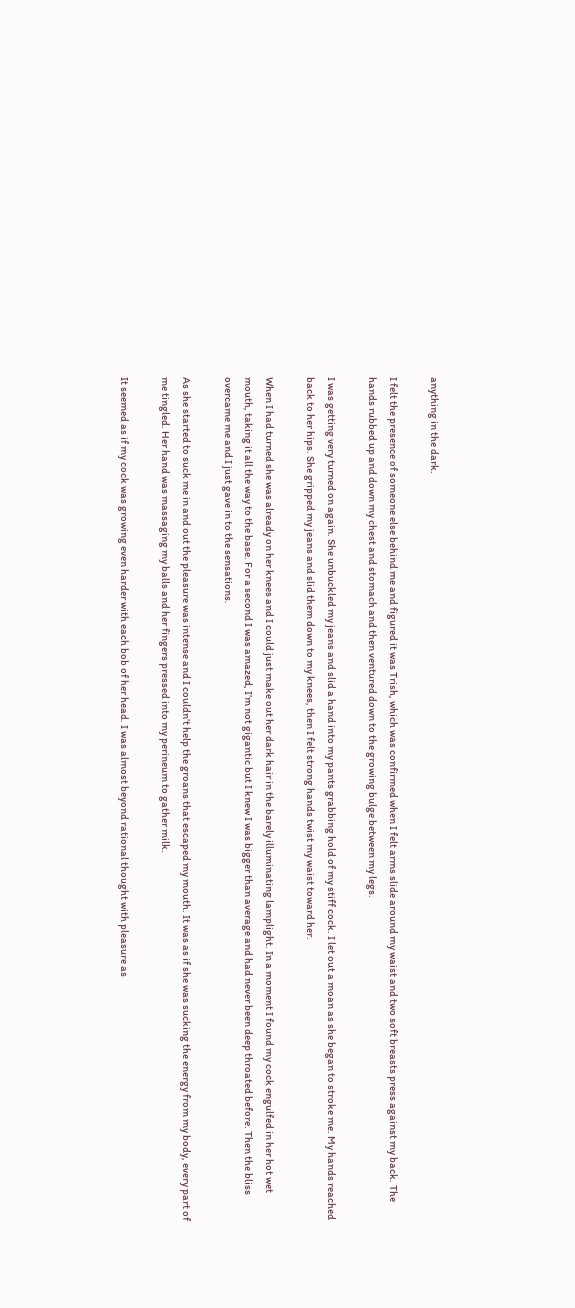anything in the dark.

I felt the presence of someone else behind me and figured it was Trish, which was confirmed when I felt arms slide around my waist and two soft breasts press against my back. The hands rubbed up and down my chest and stomach and then ventured down to the growing bulge between my legs.

I was getting very turned on again. She unbuckled my jeans and slid a hand into my pants grabbing hold of my stiff cock. I let out a moan as she began to stroke me. My hands reached back to her hips. She gripped my jeans and slid them down to my knees, then I felt strong hands twist my waist toward her.

When I had turned she was already on her knees and I could just make out her dark hair in the barely illuminating lamplight. In a moment I found my cock engulfed in her hot wet mouth, taking it all the way to the base. For a second I was amazed, I’m not gigantic but I knew I was bigger than average and had never been deep throated before. Then the bliss overcame me and I just gave in to the sensations.

As she started to suck me in and out the pleasure was intense and I couldn’t help the groans that escaped my mouth. It was as if she was sucking the energy from my body, every part of me tingled. Her hand was massaging my balls and her fingers pressed into my perineum to gather milk.

It seemed as if my cock was growing even harder with each bob of her head. I was almost beyond rational thought with pleasure as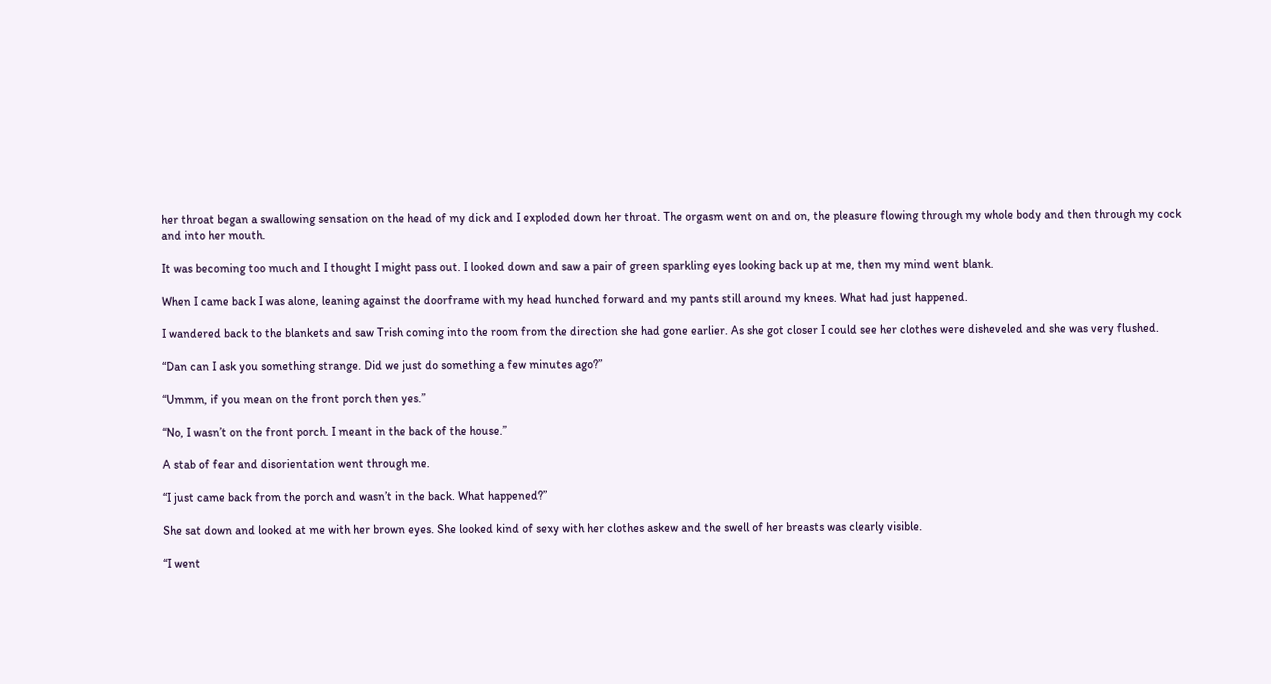her throat began a swallowing sensation on the head of my dick and I exploded down her throat. The orgasm went on and on, the pleasure flowing through my whole body and then through my cock and into her mouth.

It was becoming too much and I thought I might pass out. I looked down and saw a pair of green sparkling eyes looking back up at me, then my mind went blank.

When I came back I was alone, leaning against the doorframe with my head hunched forward and my pants still around my knees. What had just happened.

I wandered back to the blankets and saw Trish coming into the room from the direction she had gone earlier. As she got closer I could see her clothes were disheveled and she was very flushed.

“Dan can I ask you something strange. Did we just do something a few minutes ago?”

“Ummm, if you mean on the front porch then yes.”

“No, I wasn’t on the front porch. I meant in the back of the house.”

A stab of fear and disorientation went through me.

“I just came back from the porch and wasn’t in the back. What happened?”

She sat down and looked at me with her brown eyes. She looked kind of sexy with her clothes askew and the swell of her breasts was clearly visible.

“I went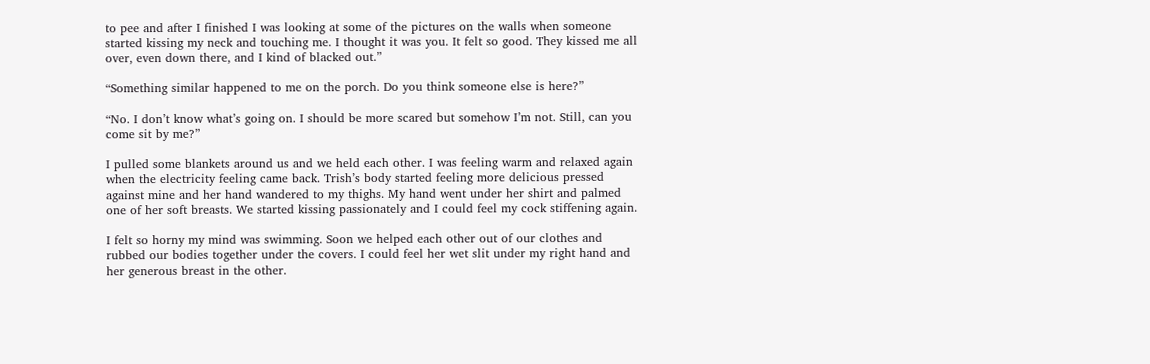to pee and after I finished I was looking at some of the pictures on the walls when someone started kissing my neck and touching me. I thought it was you. It felt so good. They kissed me all over, even down there, and I kind of blacked out.”

“Something similar happened to me on the porch. Do you think someone else is here?”

“No. I don’t know what’s going on. I should be more scared but somehow I’m not. Still, can you come sit by me?”

I pulled some blankets around us and we held each other. I was feeling warm and relaxed again when the electricity feeling came back. Trish’s body started feeling more delicious pressed against mine and her hand wandered to my thighs. My hand went under her shirt and palmed one of her soft breasts. We started kissing passionately and I could feel my cock stiffening again.

I felt so horny my mind was swimming. Soon we helped each other out of our clothes and rubbed our bodies together under the covers. I could feel her wet slit under my right hand and her generous breast in the other.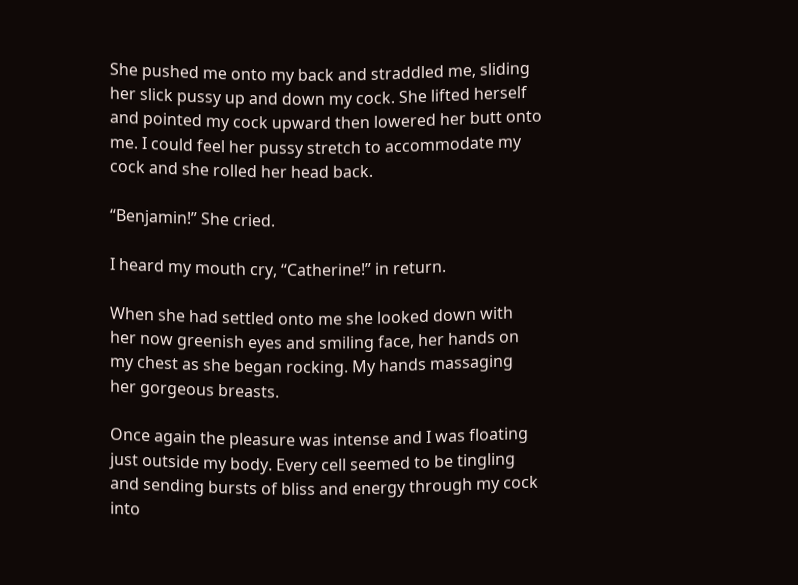She pushed me onto my back and straddled me, sliding her slick pussy up and down my cock. She lifted herself and pointed my cock upward then lowered her butt onto me. I could feel her pussy stretch to accommodate my cock and she rolled her head back.

“Benjamin!” She cried.

I heard my mouth cry, “Catherine!” in return.

When she had settled onto me she looked down with her now greenish eyes and smiling face, her hands on my chest as she began rocking. My hands massaging her gorgeous breasts.

Once again the pleasure was intense and I was floating just outside my body. Every cell seemed to be tingling and sending bursts of bliss and energy through my cock into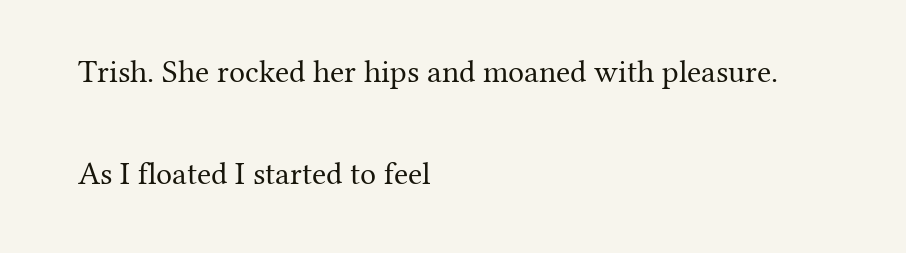Trish. She rocked her hips and moaned with pleasure.

As I floated I started to feel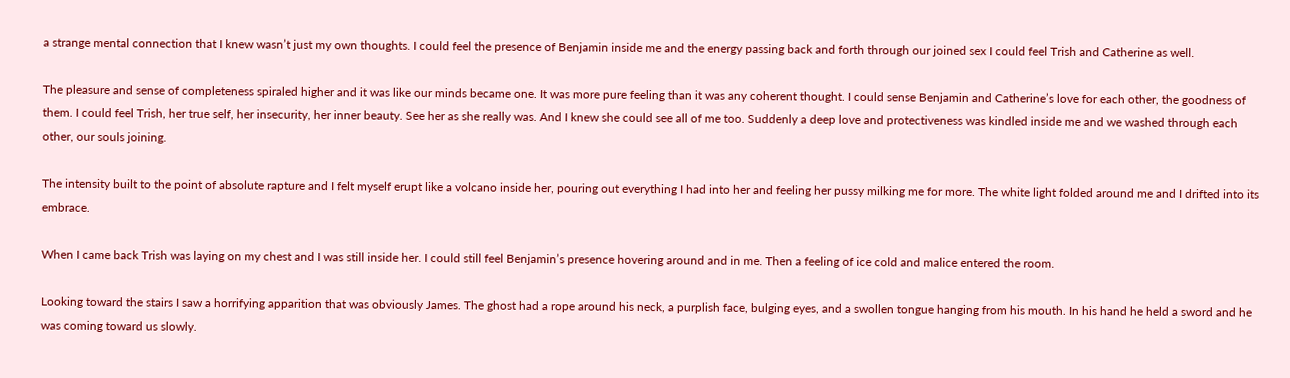a strange mental connection that I knew wasn’t just my own thoughts. I could feel the presence of Benjamin inside me and the energy passing back and forth through our joined sex I could feel Trish and Catherine as well.

The pleasure and sense of completeness spiraled higher and it was like our minds became one. It was more pure feeling than it was any coherent thought. I could sense Benjamin and Catherine’s love for each other, the goodness of them. I could feel Trish, her true self, her insecurity, her inner beauty. See her as she really was. And I knew she could see all of me too. Suddenly a deep love and protectiveness was kindled inside me and we washed through each other, our souls joining.

The intensity built to the point of absolute rapture and I felt myself erupt like a volcano inside her, pouring out everything I had into her and feeling her pussy milking me for more. The white light folded around me and I drifted into its embrace.

When I came back Trish was laying on my chest and I was still inside her. I could still feel Benjamin’s presence hovering around and in me. Then a feeling of ice cold and malice entered the room.

Looking toward the stairs I saw a horrifying apparition that was obviously James. The ghost had a rope around his neck, a purplish face, bulging eyes, and a swollen tongue hanging from his mouth. In his hand he held a sword and he was coming toward us slowly.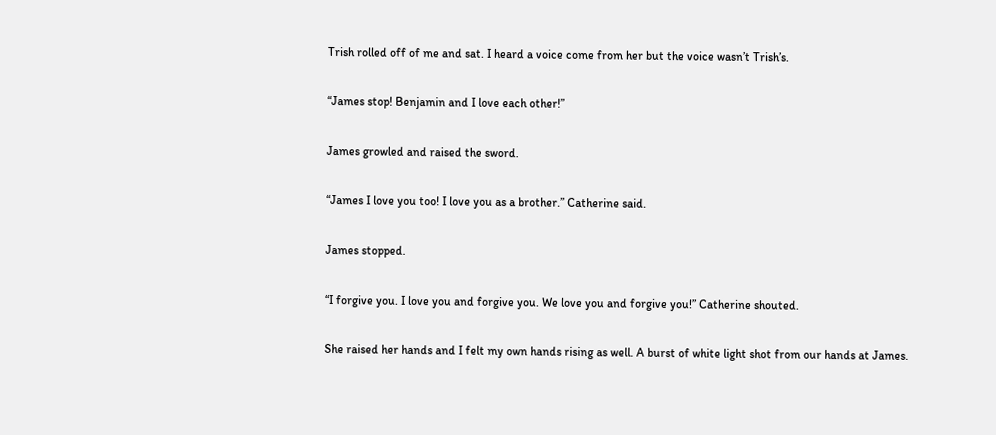Trish rolled off of me and sat. I heard a voice come from her but the voice wasn’t Trish’s.

“James stop! Benjamin and I love each other!”

James growled and raised the sword.

“James I love you too! I love you as a brother.” Catherine said.

James stopped.

“I forgive you. I love you and forgive you. We love you and forgive you!” Catherine shouted.

She raised her hands and I felt my own hands rising as well. A burst of white light shot from our hands at James.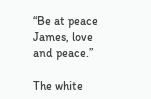“Be at peace James, love and peace.”

The white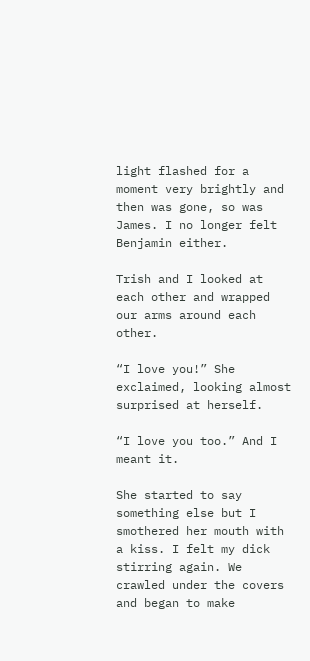light flashed for a moment very brightly and then was gone, so was James. I no longer felt Benjamin either.

Trish and I looked at each other and wrapped our arms around each other.

“I love you!” She exclaimed, looking almost surprised at herself.

“I love you too.” And I meant it.

She started to say something else but I smothered her mouth with a kiss. I felt my dick stirring again. We crawled under the covers and began to make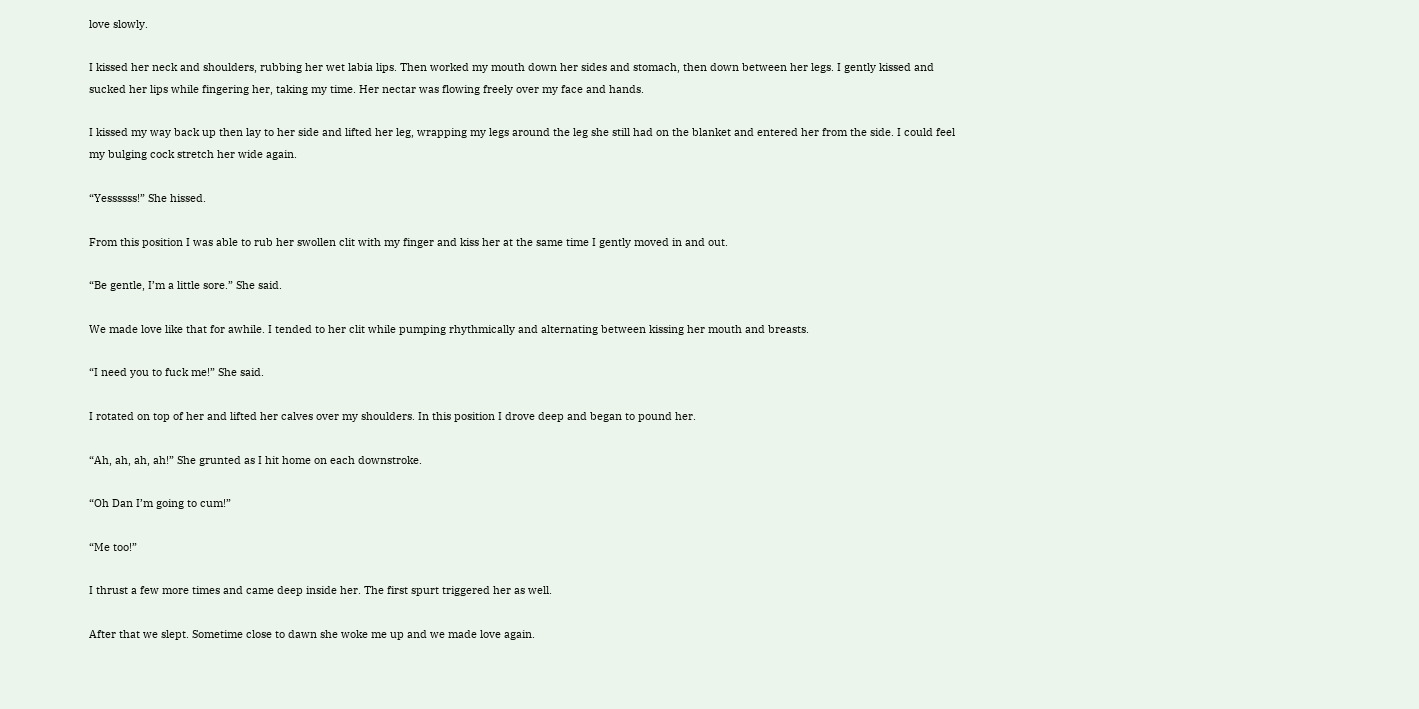love slowly.

I kissed her neck and shoulders, rubbing her wet labia lips. Then worked my mouth down her sides and stomach, then down between her legs. I gently kissed and sucked her lips while fingering her, taking my time. Her nectar was flowing freely over my face and hands.

I kissed my way back up then lay to her side and lifted her leg, wrapping my legs around the leg she still had on the blanket and entered her from the side. I could feel my bulging cock stretch her wide again.

“Yessssss!” She hissed.

From this position I was able to rub her swollen clit with my finger and kiss her at the same time I gently moved in and out.

“Be gentle, I’m a little sore.” She said.

We made love like that for awhile. I tended to her clit while pumping rhythmically and alternating between kissing her mouth and breasts.

“I need you to fuck me!” She said.

I rotated on top of her and lifted her calves over my shoulders. In this position I drove deep and began to pound her.

“Ah, ah, ah, ah!” She grunted as I hit home on each downstroke.

“Oh Dan I’m going to cum!”

“Me too!”

I thrust a few more times and came deep inside her. The first spurt triggered her as well.

After that we slept. Sometime close to dawn she woke me up and we made love again.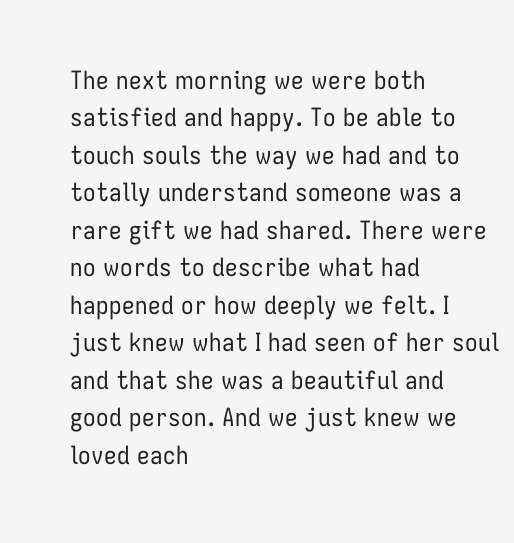The next morning we were both satisfied and happy. To be able to touch souls the way we had and to totally understand someone was a rare gift we had shared. There were no words to describe what had happened or how deeply we felt. I just knew what I had seen of her soul and that she was a beautiful and good person. And we just knew we loved each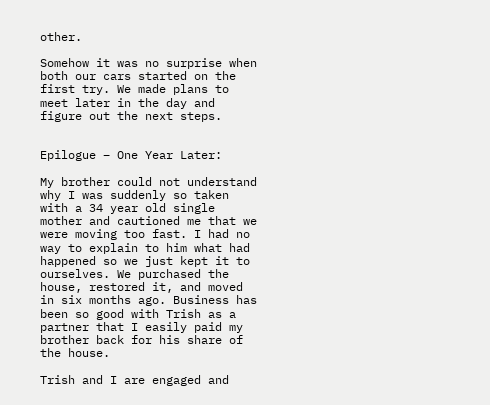other.

Somehow it was no surprise when both our cars started on the first try. We made plans to meet later in the day and figure out the next steps.


Epilogue – One Year Later:

My brother could not understand why I was suddenly so taken with a 34 year old single mother and cautioned me that we were moving too fast. I had no way to explain to him what had happened so we just kept it to ourselves. We purchased the house, restored it, and moved in six months ago. Business has been so good with Trish as a partner that I easily paid my brother back for his share of the house.

Trish and I are engaged and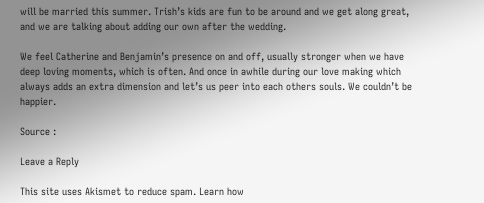will be married this summer. Trish’s kids are fun to be around and we get along great, and we are talking about adding our own after the wedding.

We feel Catherine and Benjamin’s presence on and off, usually stronger when we have deep loving moments, which is often. And once in awhile during our love making which always adds an extra dimension and let’s us peer into each others souls. We couldn’t be happier.

Source :

Leave a Reply

This site uses Akismet to reduce spam. Learn how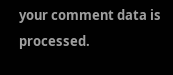your comment data is processed.